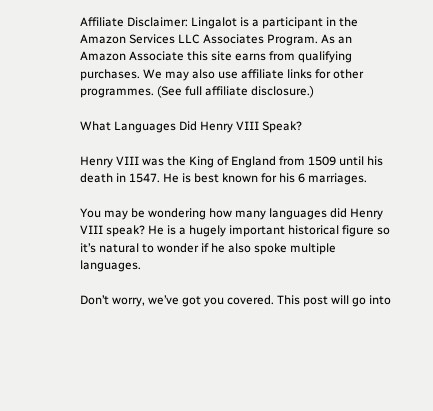Affiliate Disclaimer: Lingalot is a participant in the Amazon Services LLC Associates Program. As an Amazon Associate this site earns from qualifying purchases. We may also use affiliate links for other programmes. (See full affiliate disclosure.)

What Languages Did Henry VIII Speak?

Henry VIII was the King of England from 1509 until his death in 1547. He is best known for his 6 marriages.

You may be wondering how many languages did Henry VIII speak? He is a hugely important historical figure so it’s natural to wonder if he also spoke multiple languages.

Don’t worry, we’ve got you covered. This post will go into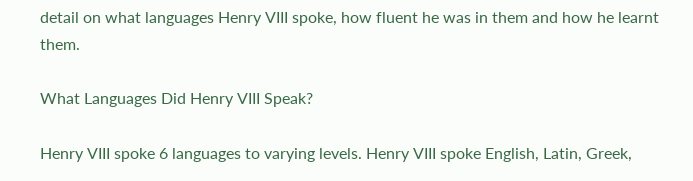detail on what languages Henry VIII spoke, how fluent he was in them and how he learnt them.

What Languages Did Henry VIII Speak?

Henry VIII spoke 6 languages to varying levels. Henry VIII spoke English, Latin, Greek,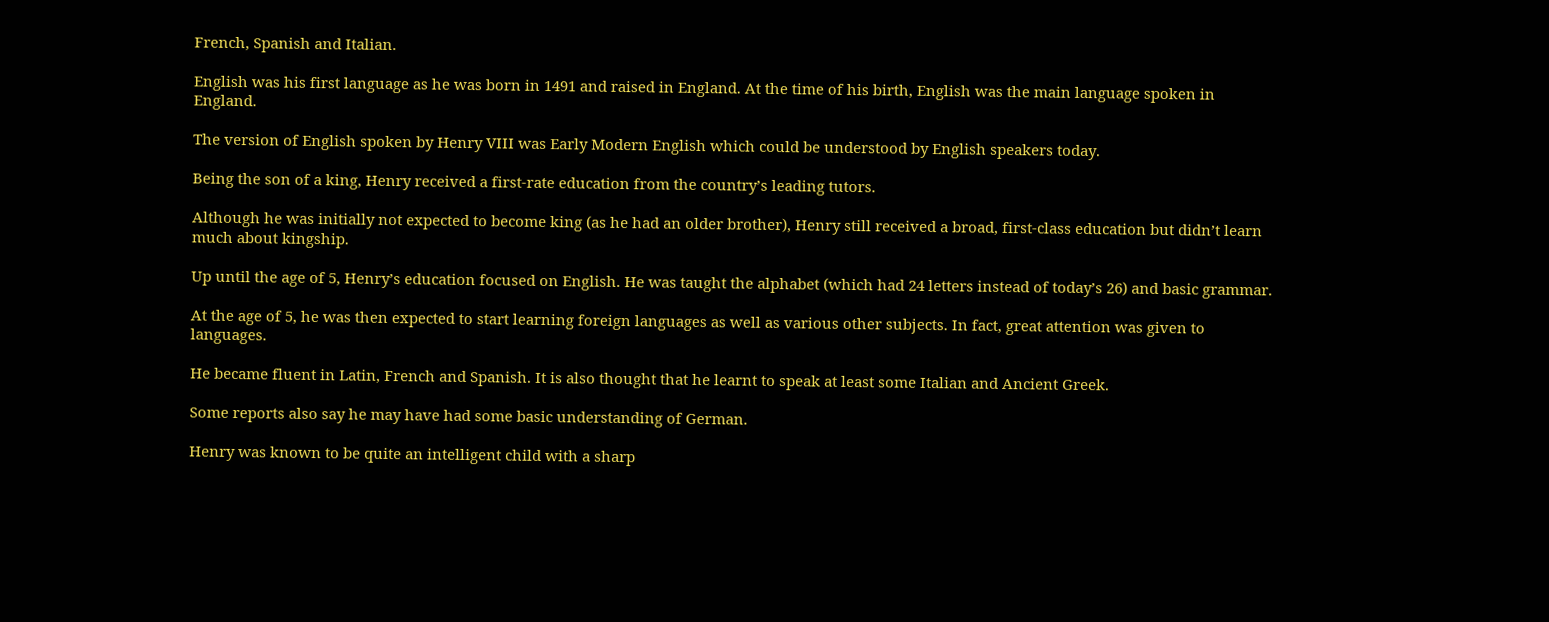French, Spanish and Italian.

English was his first language as he was born in 1491 and raised in England. At the time of his birth, English was the main language spoken in England.

The version of English spoken by Henry VIII was Early Modern English which could be understood by English speakers today.

Being the son of a king, Henry received a first-rate education from the country’s leading tutors.

Although he was initially not expected to become king (as he had an older brother), Henry still received a broad, first-class education but didn’t learn much about kingship.

Up until the age of 5, Henry’s education focused on English. He was taught the alphabet (which had 24 letters instead of today’s 26) and basic grammar.

At the age of 5, he was then expected to start learning foreign languages as well as various other subjects. In fact, great attention was given to languages.

He became fluent in Latin, French and Spanish. It is also thought that he learnt to speak at least some Italian and Ancient Greek.

Some reports also say he may have had some basic understanding of German.

Henry was known to be quite an intelligent child with a sharp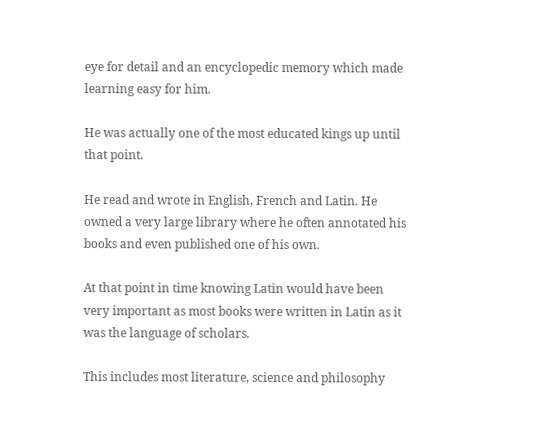eye for detail and an encyclopedic memory which made learning easy for him.

He was actually one of the most educated kings up until that point.

He read and wrote in English, French and Latin. He owned a very large library where he often annotated his books and even published one of his own.

At that point in time knowing Latin would have been very important as most books were written in Latin as it was the language of scholars.

This includes most literature, science and philosophy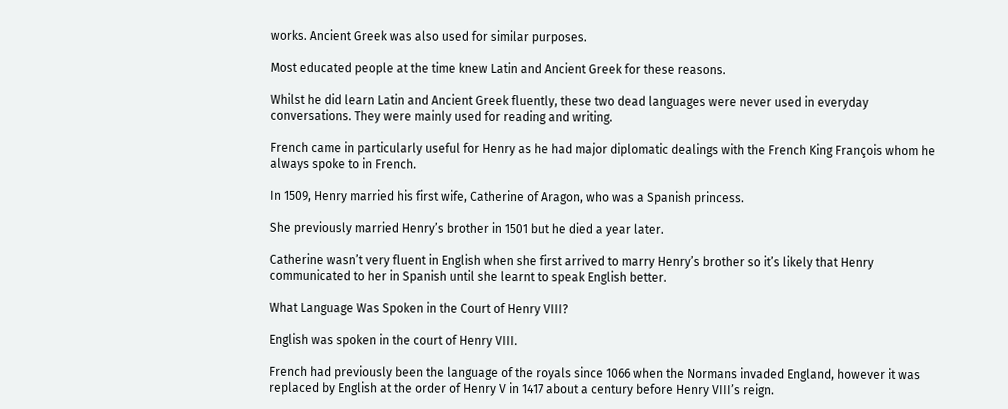works. Ancient Greek was also used for similar purposes.

Most educated people at the time knew Latin and Ancient Greek for these reasons.

Whilst he did learn Latin and Ancient Greek fluently, these two dead languages were never used in everyday conversations. They were mainly used for reading and writing.

French came in particularly useful for Henry as he had major diplomatic dealings with the French King François whom he always spoke to in French.

In 1509, Henry married his first wife, Catherine of Aragon, who was a Spanish princess.

She previously married Henry’s brother in 1501 but he died a year later.

Catherine wasn’t very fluent in English when she first arrived to marry Henry’s brother so it’s likely that Henry communicated to her in Spanish until she learnt to speak English better.

What Language Was Spoken in the Court of Henry VIII?

English was spoken in the court of Henry VIII.

French had previously been the language of the royals since 1066 when the Normans invaded England, however it was replaced by English at the order of Henry V in 1417 about a century before Henry VIII’s reign.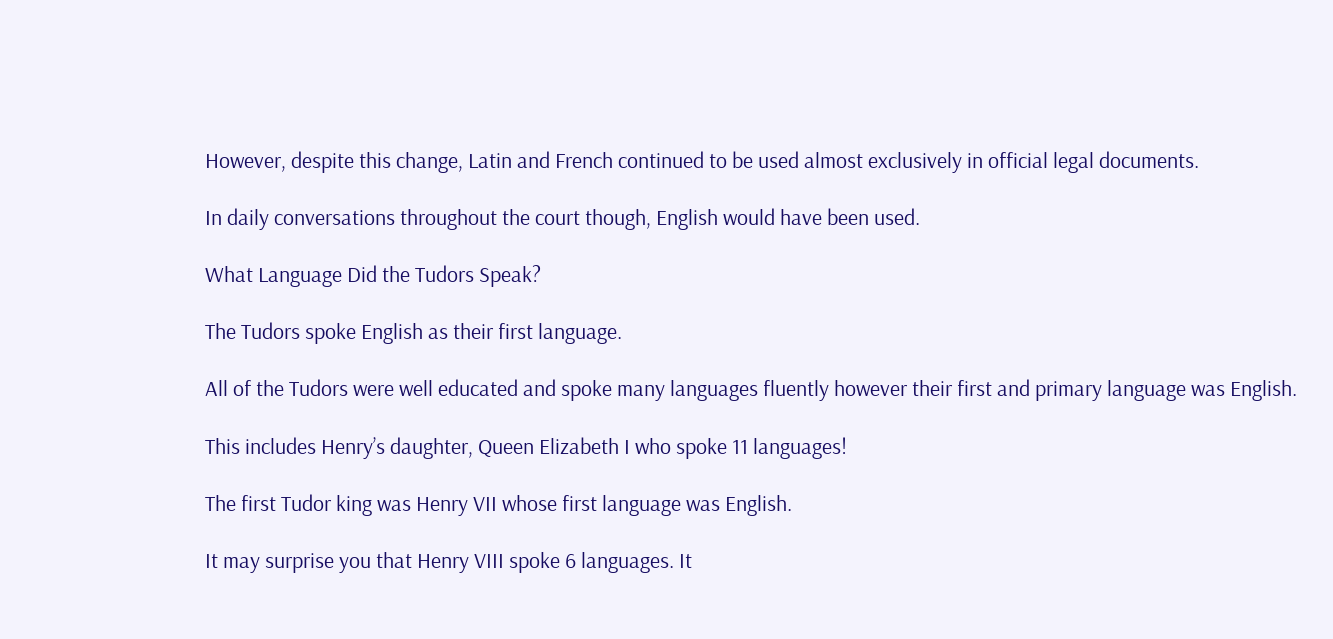However, despite this change, Latin and French continued to be used almost exclusively in official legal documents.

In daily conversations throughout the court though, English would have been used.

What Language Did the Tudors Speak?

The Tudors spoke English as their first language.

All of the Tudors were well educated and spoke many languages fluently however their first and primary language was English.

This includes Henry’s daughter, Queen Elizabeth I who spoke 11 languages!

The first Tudor king was Henry VII whose first language was English.

It may surprise you that Henry VIII spoke 6 languages. It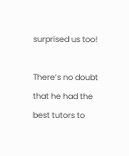surprised us too!

There’s no doubt that he had the best tutors to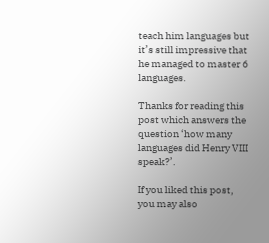teach him languages but it’s still impressive that he managed to master 6 languages.

Thanks for reading this post which answers the question ‘how many languages did Henry VIII speak?’.

If you liked this post, you may also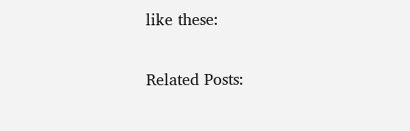like these:

Related Posts: